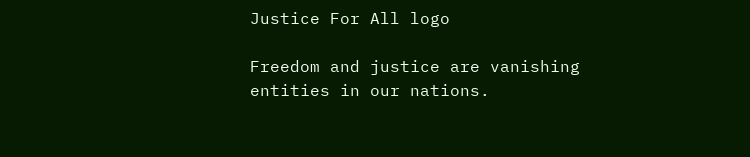Justice For All logo

Freedom and justice are vanishing entities in our nations.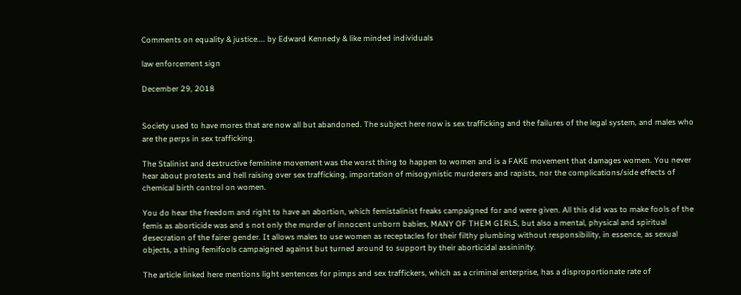Comments on equality & justice.... by Edward Kennedy & like minded individuals

law enforcement sign

December 29, 2018


Society used to have mores that are now all but abandoned. The subject here now is sex trafficking and the failures of the legal system, and males who are the perps in sex trafficking.

The Stalinist and destructive feminine movement was the worst thing to happen to women and is a FAKE movement that damages women. You never hear about protests and hell raising over sex trafficking, importation of misogynistic murderers and rapists, nor the complications/side effects of chemical birth control on women.

You do hear the freedom and right to have an abortion, which femistalinist freaks campaigned for and were given. All this did was to make fools of the femis as aborticide was and s not only the murder of innocent unborn babies, MANY OF THEM GIRLS, but also a mental, physical and spiritual desecration of the fairer gender. It allows males to use women as receptacles for their filthy plumbing without responsibility, in essence, as sexual objects, a thing femifools campaigned against but turned around to support by their aborticidal assininity.

The article linked here mentions light sentences for pimps and sex traffickers, which as a criminal enterprise, has a disproportionate rate of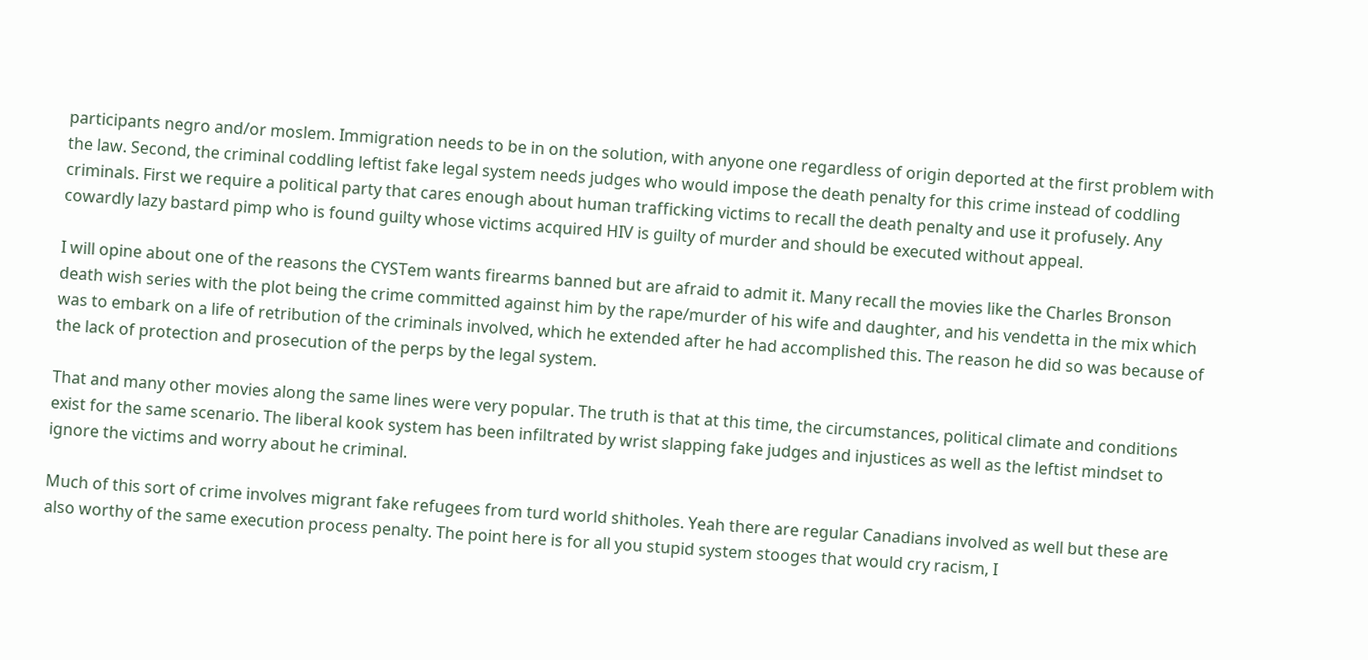participants negro and/or moslem. Immigration needs to be in on the solution, with anyone one regardless of origin deported at the first problem with the law. Second, the criminal coddling leftist fake legal system needs judges who would impose the death penalty for this crime instead of coddling criminals. First we require a political party that cares enough about human trafficking victims to recall the death penalty and use it profusely. Any cowardly lazy bastard pimp who is found guilty whose victims acquired HIV is guilty of murder and should be executed without appeal.

I will opine about one of the reasons the CYSTem wants firearms banned but are afraid to admit it. Many recall the movies like the Charles Bronson death wish series with the plot being the crime committed against him by the rape/murder of his wife and daughter, and his vendetta in the mix which was to embark on a life of retribution of the criminals involved, which he extended after he had accomplished this. The reason he did so was because of the lack of protection and prosecution of the perps by the legal system.

That and many other movies along the same lines were very popular. The truth is that at this time, the circumstances, political climate and conditions exist for the same scenario. The liberal kook system has been infiltrated by wrist slapping fake judges and injustices as well as the leftist mindset to ignore the victims and worry about he criminal.

Much of this sort of crime involves migrant fake refugees from turd world shitholes. Yeah there are regular Canadians involved as well but these are also worthy of the same execution process penalty. The point here is for all you stupid system stooges that would cry racism, I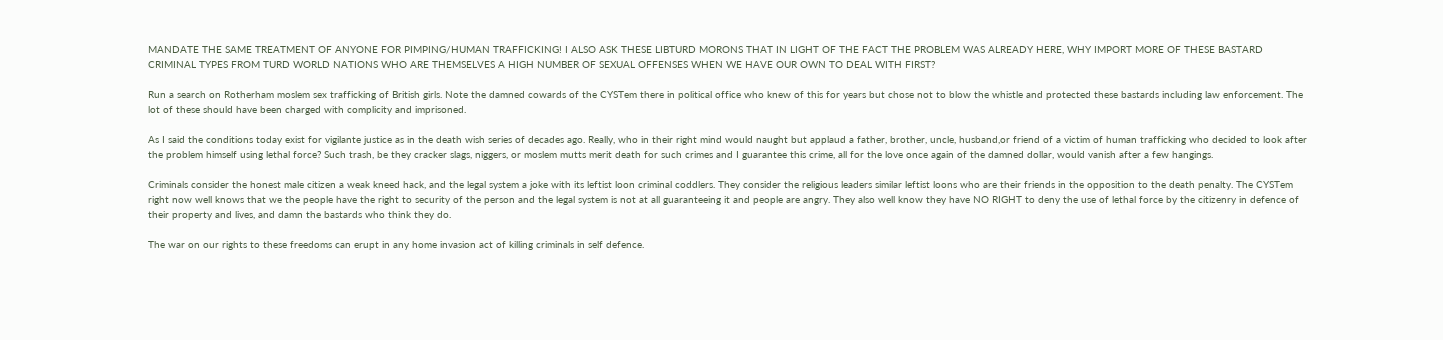MANDATE THE SAME TREATMENT OF ANYONE FOR PIMPING/HUMAN TRAFFICKING! I ALSO ASK THESE LIBTURD MORONS THAT IN LIGHT OF THE FACT THE PROBLEM WAS ALREADY HERE, WHY IMPORT MORE OF THESE BASTARD CRIMINAL TYPES FROM TURD WORLD NATIONS WHO ARE THEMSELVES A HIGH NUMBER OF SEXUAL OFFENSES WHEN WE HAVE OUR OWN TO DEAL WITH FIRST?

Run a search on Rotherham moslem sex trafficking of British girls. Note the damned cowards of the CYSTem there in political office who knew of this for years but chose not to blow the whistle and protected these bastards including law enforcement. The lot of these should have been charged with complicity and imprisoned.

As I said the conditions today exist for vigilante justice as in the death wish series of decades ago. Really, who in their right mind would naught but applaud a father, brother, uncle, husband,or friend of a victim of human trafficking who decided to look after the problem himself using lethal force? Such trash, be they cracker slags, niggers, or moslem mutts merit death for such crimes and I guarantee this crime, all for the love once again of the damned dollar, would vanish after a few hangings.

Criminals consider the honest male citizen a weak kneed hack, and the legal system a joke with its leftist loon criminal coddlers. They consider the religious leaders similar leftist loons who are their friends in the opposition to the death penalty. The CYSTem right now well knows that we the people have the right to security of the person and the legal system is not at all guaranteeing it and people are angry. They also well know they have NO RIGHT to deny the use of lethal force by the citizenry in defence of their property and lives, and damn the bastards who think they do.

The war on our rights to these freedoms can erupt in any home invasion act of killing criminals in self defence.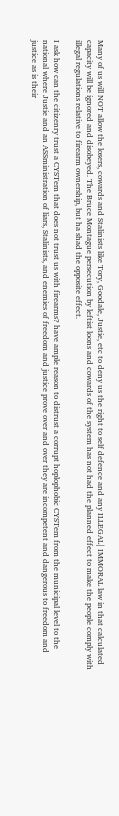Many of us will NOT allow the losers, cowards and Stalinists like Tory, Goodale, Justie, etc to deny us the right to self defence and any ILLEGAL| IMMORAL law in that calculated capacity will be ignored and disobeyed. The Bruce Montague persecution by leftist loons and cowards of the system has not had the planned effect to make the people comply with illegal regulations relative to firearm ownership, but ha shad the opposite effect.

I ask how can the citizenry trust a CYSTem that does not trust us with firearms? have ample reason to distrust a corrupt hoplophobic CYSTem from the municipal level to the national where Justie and an ASSministration of liars, Stalinists, and enemies of freedom and justice prove over and over they are incompetent and dangerous to freedom and justice as is their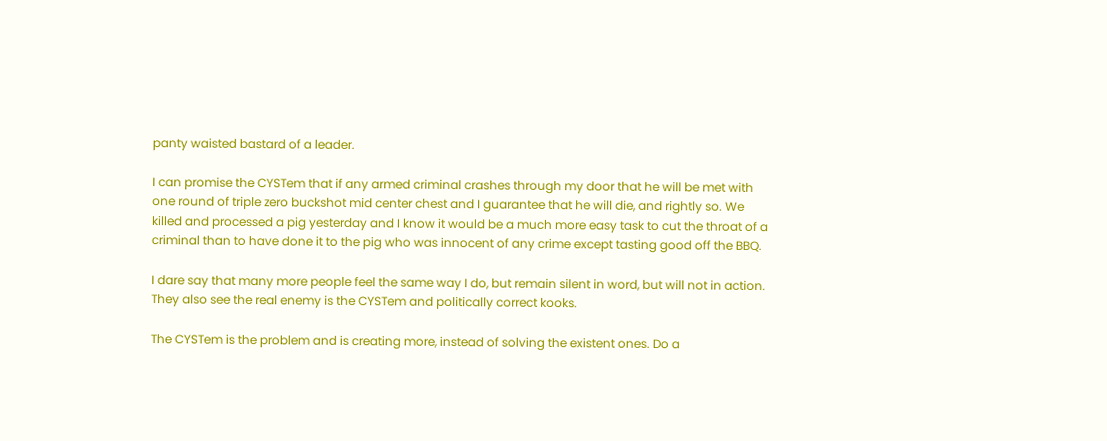panty waisted bastard of a leader.

I can promise the CYSTem that if any armed criminal crashes through my door that he will be met with one round of triple zero buckshot mid center chest and I guarantee that he will die, and rightly so. We killed and processed a pig yesterday and I know it would be a much more easy task to cut the throat of a criminal than to have done it to the pig who was innocent of any crime except tasting good off the BBQ.

I dare say that many more people feel the same way I do, but remain silent in word, but will not in action. They also see the real enemy is the CYSTem and politically correct kooks.

The CYSTem is the problem and is creating more, instead of solving the existent ones. Do a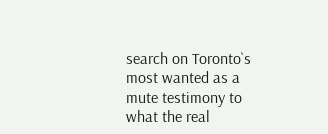search on Toronto`s most wanted as a mute testimony to what the real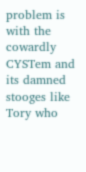problem is with the cowardly CYSTem and its damned stooges like Tory who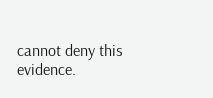cannot deny this evidence.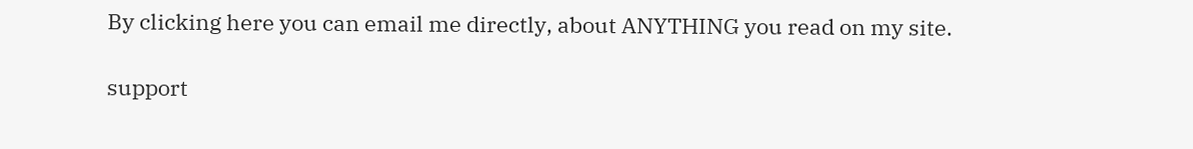By clicking here you can email me directly, about ANYTHING you read on my site.

support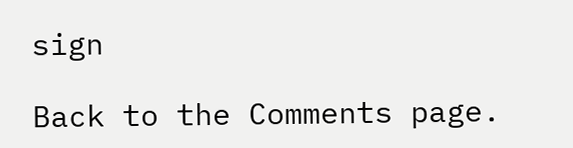sign

Back to the Comments page.